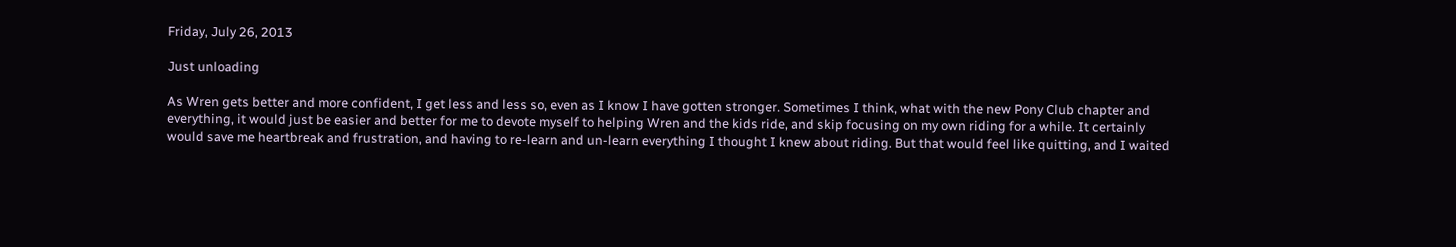Friday, July 26, 2013

Just unloading

As Wren gets better and more confident, I get less and less so, even as I know I have gotten stronger. Sometimes I think, what with the new Pony Club chapter and everything, it would just be easier and better for me to devote myself to helping Wren and the kids ride, and skip focusing on my own riding for a while. It certainly would save me heartbreak and frustration, and having to re-learn and un-learn everything I thought I knew about riding. But that would feel like quitting, and I waited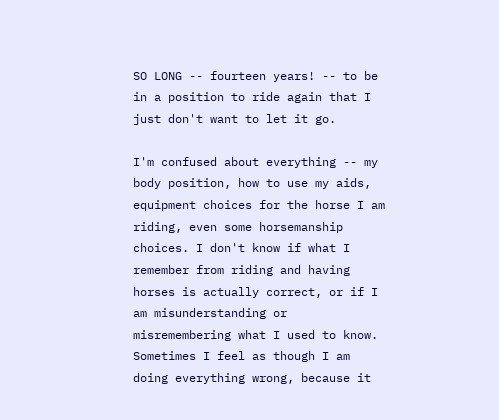SO LONG -- fourteen years! -- to be in a position to ride again that I just don't want to let it go.

I'm confused about everything -- my body position, how to use my aids, equipment choices for the horse I am riding, even some horsemanship choices. I don't know if what I remember from riding and having horses is actually correct, or if I am misunderstanding or misremembering what I used to know. Sometimes I feel as though I am doing everything wrong, because it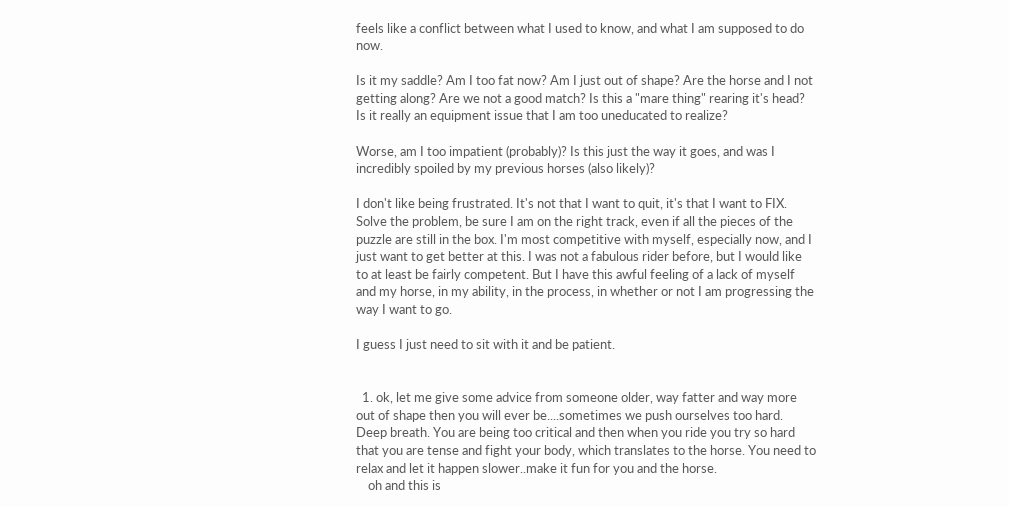feels like a conflict between what I used to know, and what I am supposed to do now.

Is it my saddle? Am I too fat now? Am I just out of shape? Are the horse and I not getting along? Are we not a good match? Is this a "mare thing" rearing it's head? Is it really an equipment issue that I am too uneducated to realize?

Worse, am I too impatient (probably)? Is this just the way it goes, and was I incredibly spoiled by my previous horses (also likely)?

I don't like being frustrated. It's not that I want to quit, it's that I want to FIX. Solve the problem, be sure I am on the right track, even if all the pieces of the puzzle are still in the box. I'm most competitive with myself, especially now, and I just want to get better at this. I was not a fabulous rider before, but I would like to at least be fairly competent. But I have this awful feeling of a lack of myself and my horse, in my ability, in the process, in whether or not I am progressing the way I want to go.

I guess I just need to sit with it and be patient.


  1. ok, let me give some advice from someone older, way fatter and way more out of shape then you will ever be....sometimes we push ourselves too hard. Deep breath. You are being too critical and then when you ride you try so hard that you are tense and fight your body, which translates to the horse. You need to relax and let it happen slower..make it fun for you and the horse.
    oh and this is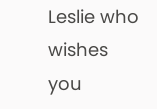Leslie who wishes you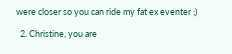were closer so you can ride my fat ex eventer ;)

  2. Christine, you are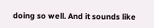doing so well. And it sounds like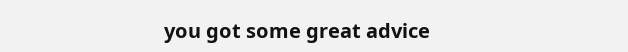you got some great advice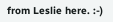from Leslie here. :-)